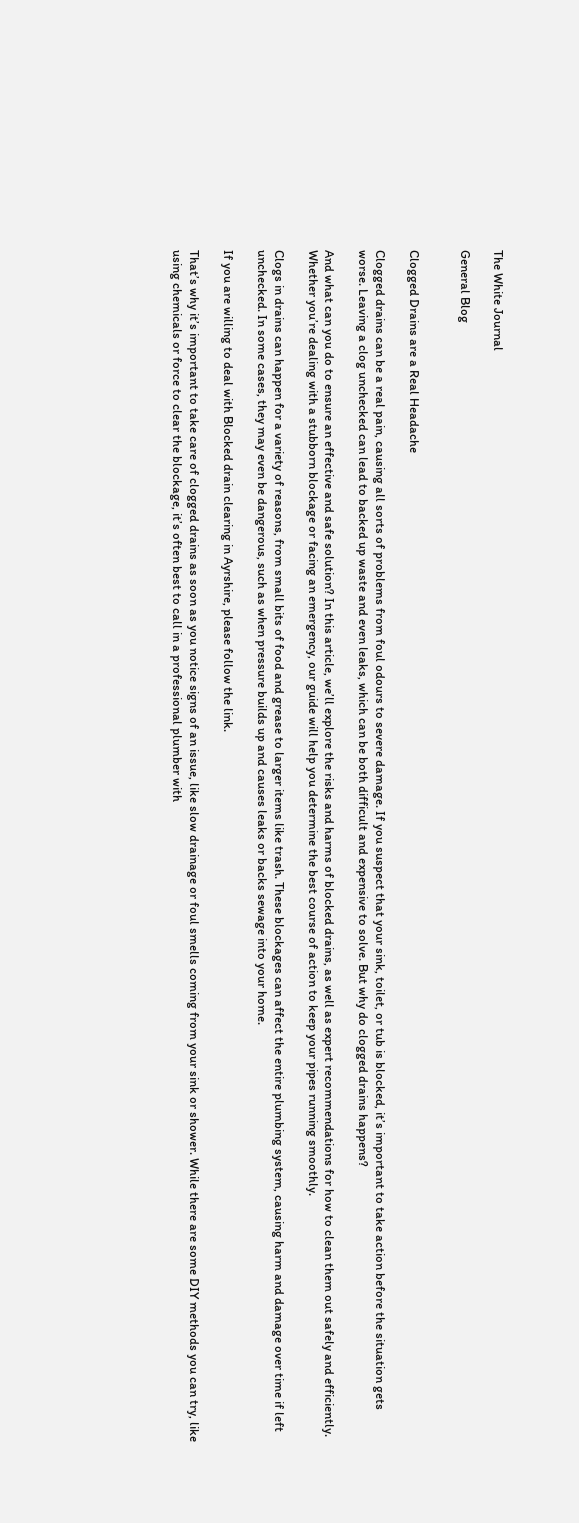The White Journal

General Blog


Clogged Drains are a Real Headache

Clogged drains can be a real pain, causing all sorts of problems from foul odours to severe damage. If you suspect that your sink, toilet, or tub is blocked, it’s important to take action before the situation gets worse. Leaving a clog unchecked can lead to backed up waste and even leaks, which can be both difficult and expensive to solve. But why do clogged drains happens?

And what can you do to ensure an effective and safe solution? In this article, we’ll explore the risks and harms of blocked drains, as well as expert recommendations for how to clean them out safely and efficiently. Whether you’re dealing with a stubborn blockage or facing an emergency, our guide will help you determine the best course of action to keep your pipes running smoothly.

Clogs in drains can happen for a variety of reasons, from small bits of food and grease to larger items like trash. These blockages can affect the entire plumbing system, causing harm and damage over time if left unchecked. In some cases, they may even be dangerous, such as when pressure builds up and causes leaks or backs sewage into your home.

If you are willing to deal with Blocked drain clearing in Ayrshire, please follow the link.

That’s why it’s important to take care of clogged drains as soon as you notice signs of an issue, like slow drainage or foul smells coming from your sink or shower. While there are some DIY methods you can try, like using chemicals or force to clear the blockage, it’s often best to call in a professional plumber with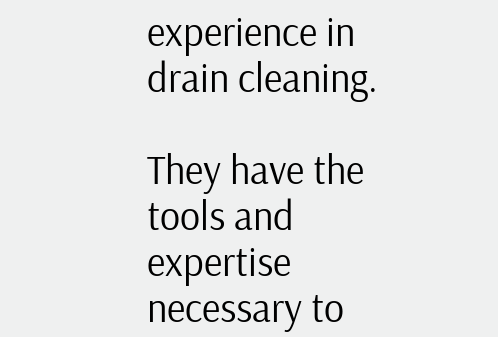experience in drain cleaning.

They have the tools and expertise necessary to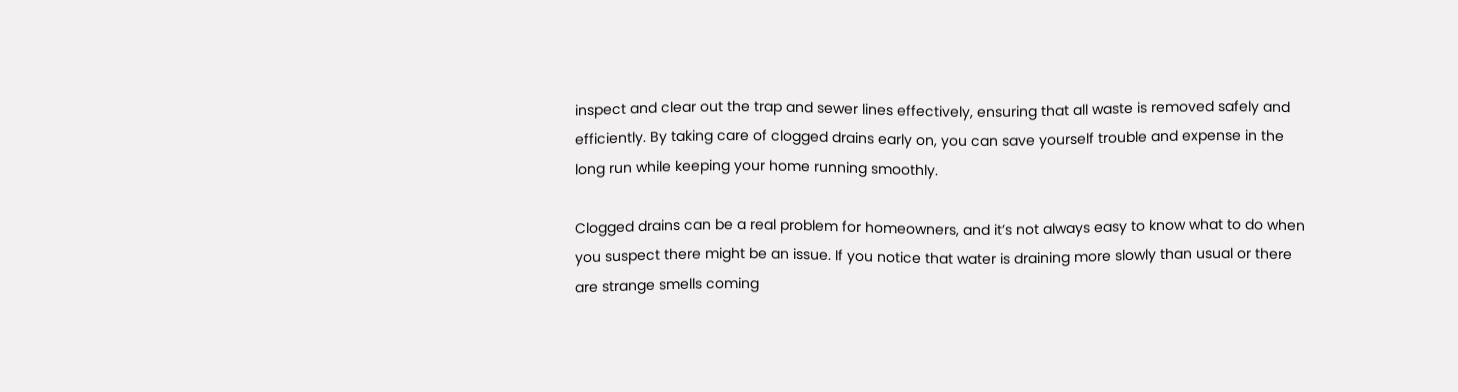inspect and clear out the trap and sewer lines effectively, ensuring that all waste is removed safely and efficiently. By taking care of clogged drains early on, you can save yourself trouble and expense in the long run while keeping your home running smoothly.

Clogged drains can be a real problem for homeowners, and it’s not always easy to know what to do when you suspect there might be an issue. If you notice that water is draining more slowly than usual or there are strange smells coming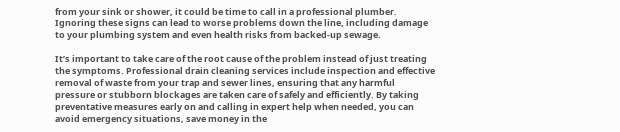from your sink or shower, it could be time to call in a professional plumber. Ignoring these signs can lead to worse problems down the line, including damage to your plumbing system and even health risks from backed-up sewage.

It’s important to take care of the root cause of the problem instead of just treating the symptoms. Professional drain cleaning services include inspection and effective removal of waste from your trap and sewer lines, ensuring that any harmful pressure or stubborn blockages are taken care of safely and efficiently. By taking preventative measures early on and calling in expert help when needed, you can avoid emergency situations, save money in the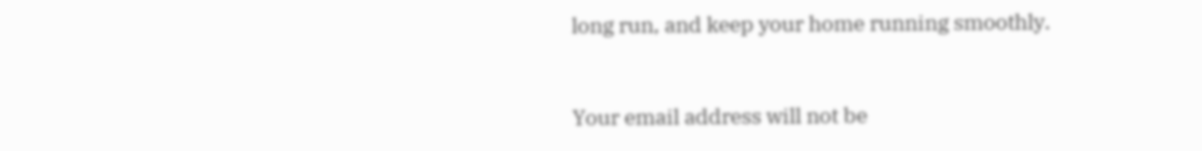long run, and keep your home running smoothly.



Your email address will not be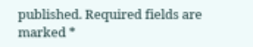published. Required fields are marked *